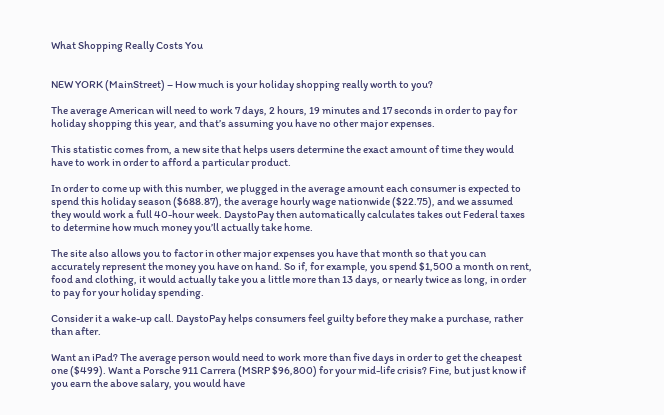What Shopping Really Costs You


NEW YORK (MainStreet) – How much is your holiday shopping really worth to you?

The average American will need to work 7 days, 2 hours, 19 minutes and 17 seconds in order to pay for holiday shopping this year, and that’s assuming you have no other major expenses.

This statistic comes from, a new site that helps users determine the exact amount of time they would have to work in order to afford a particular product.

In order to come up with this number, we plugged in the average amount each consumer is expected to spend this holiday season ($688.87), the average hourly wage nationwide ($22.75), and we assumed they would work a full 40-hour week. DaystoPay then automatically calculates takes out Federal taxes to determine how much money you’ll actually take home.

The site also allows you to factor in other major expenses you have that month so that you can accurately represent the money you have on hand. So if, for example, you spend $1,500 a month on rent, food and clothing, it would actually take you a little more than 13 days, or nearly twice as long, in order to pay for your holiday spending.

Consider it a wake-up call. DaystoPay helps consumers feel guilty before they make a purchase, rather than after.

Want an iPad? The average person would need to work more than five days in order to get the cheapest one ($499). Want a Porsche 911 Carrera (MSRP $96,800) for your mid-life crisis? Fine, but just know if you earn the above salary, you would have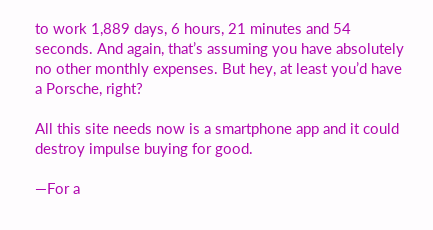to work 1,889 days, 6 hours, 21 minutes and 54 seconds. And again, that’s assuming you have absolutely no other monthly expenses. But hey, at least you’d have a Porsche, right?

All this site needs now is a smartphone app and it could destroy impulse buying for good.

—For a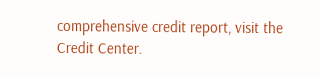comprehensive credit report, visit the Credit Center.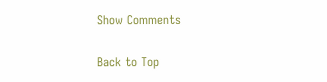Show Comments

Back to Top